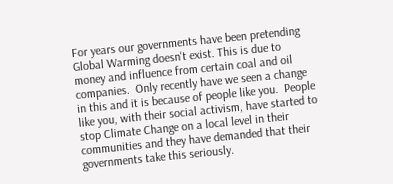For years our governments have been pretending Global Warming doesn't exist. This is due to money and influence from certain coal and oil companies.  Only recently have we seen a change in this and it is because of people like you.  People like you, with their social activism, have started to stop Climate Change on a local level in their communities and they have demanded that their governments take this seriously.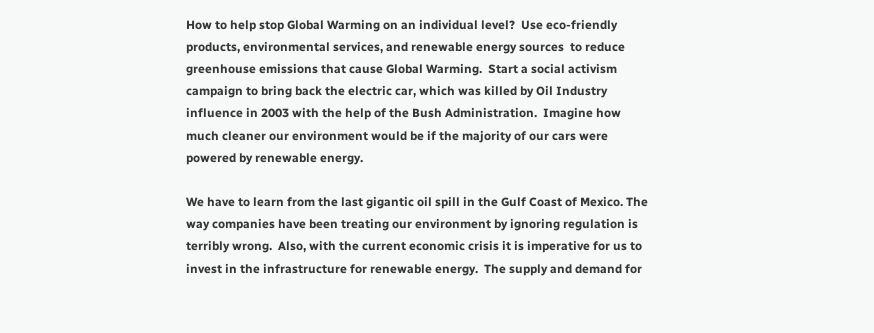How to help stop Global Warming on an individual level?  Use eco-friendly products, environmental services, and renewable energy sources  to reduce greenhouse emissions that cause Global Warming.  Start a social activism campaign to bring back the electric car, which was killed by Oil Industry influence in 2003 with the help of the Bush Administration.  Imagine how much cleaner our environment would be if the majority of our cars were powered by renewable energy.

We have to learn from the last gigantic oil spill in the Gulf Coast of Mexico. The way companies have been treating our environment by ignoring regulation is terribly wrong.  Also, with the current economic crisis it is imperative for us to invest in the infrastructure for renewable energy.  The supply and demand for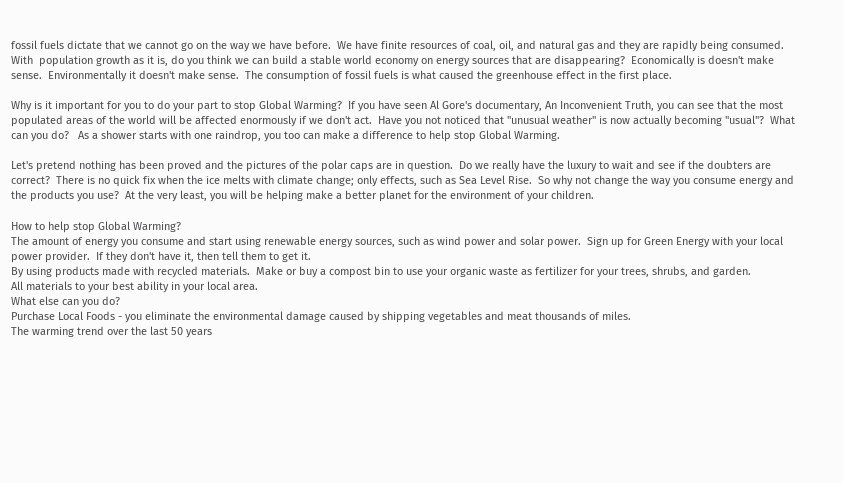fossil fuels dictate that we cannot go on the way we have before.  We have finite resources of coal, oil, and natural gas and they are rapidly being consumed.  With  population growth as it is, do you think we can build a stable world economy on energy sources that are disappearing?  Economically is doesn't make sense.  Environmentally it doesn't make sense.  The consumption of fossil fuels is what caused the greenhouse effect in the first place.

Why is it important for you to do your part to stop Global Warming?  If you have seen Al Gore's documentary, An Inconvenient Truth, you can see that the most populated areas of the world will be affected enormously if we don't act.  Have you not noticed that "unusual weather" is now actually becoming "usual"?  What can you do?   As a shower starts with one raindrop, you too can make a difference to help stop Global Warming.

Let's pretend nothing has been proved and the pictures of the polar caps are in question.  Do we really have the luxury to wait and see if the doubters are correct?  There is no quick fix when the ice melts with climate change; only effects, such as Sea Level Rise.  So why not change the way you consume energy and the products you use?  At the very least, you will be helping make a better planet for the environment of your children.

How to help stop Global Warming?
The amount of energy you consume and start using renewable energy sources, such as wind power and solar power.  Sign up for Green Energy with your local power provider.  If they don't have it, then tell them to get it.
By using products made with recycled materials.  Make or buy a compost bin to use your organic waste as fertilizer for your trees, shrubs, and garden.
All materials to your best ability in your local area.
What else can you do?
Purchase Local Foods - you eliminate the environmental damage caused by shipping vegetables and meat thousands of miles.
The warming trend over the last 50 years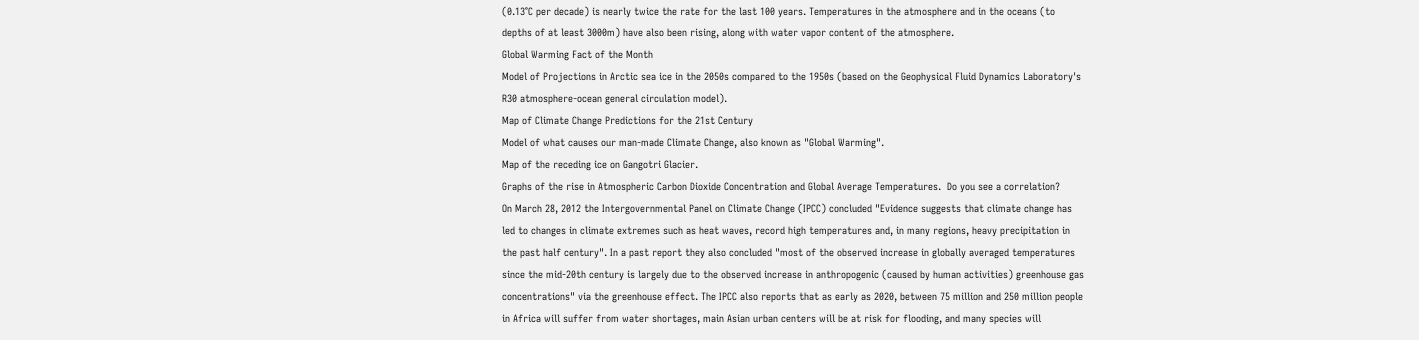(0.13°C per decade) is nearly twice the rate for the last 100 years. Temperatures in the atmosphere and in the oceans (to depths of at least 3000m) have also been rising, along with water vapor content of the atmosphere.
Global Warming Fact of the Month
Model of Projections in Arctic sea ice in the 2050s compared to the 1950s (based on the Geophysical Fluid Dynamics Laboratory's R30 atmosphere-ocean general circulation model).
Map of Climate Change Predictions for the 21st Century
Model of what causes our man-made Climate Change, also known as "Global Warming".
Map of the receding ice on Gangotri Glacier.
Graphs of the rise in Atmospheric Carbon Dioxide Concentration and Global Average Temperatures.  Do you see a correlation?
On March 28, 2012 the Intergovernmental Panel on Climate Change (IPCC) concluded "Evidence suggests that climate change has led to changes in climate extremes such as heat waves, record high temperatures and, in many regions, heavy precipitation in the past half century". In a past report they also concluded "most of the observed increase in globally averaged temperatures since the mid-20th century is largely due to the observed increase in anthropogenic (caused by human activities) greenhouse gas concentrations" via the greenhouse effect. The IPCC also reports that as early as 2020, between 75 million and 250 million people in Africa will suffer from water shortages, main Asian urban centers will be at risk for flooding, and many species will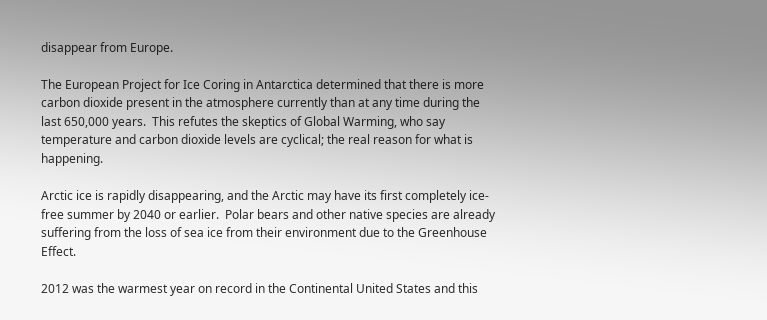disappear from Europe.

The European Project for Ice Coring in Antarctica determined that there is more carbon dioxide present in the atmosphere currently than at any time during the last 650,000 years.  This refutes the skeptics of Global Warming, who say temperature and carbon dioxide levels are cyclical; the real reason for what is happening.

Arctic ice is rapidly disappearing, and the Arctic may have its first completely ice-free summer by 2040 or earlier.  Polar bears and other native species are already suffering from the loss of sea ice from their environment due to the Greenhouse Effect.

2012 was the warmest year on record in the Continental United States and this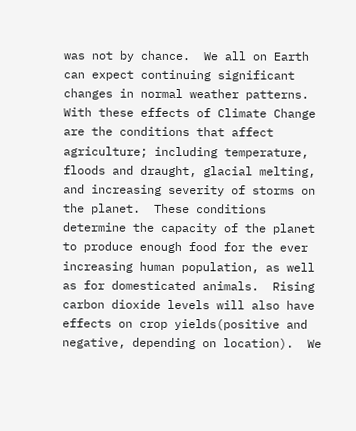was not by chance.  We all on Earth can expect continuing significant changes in normal weather patterns.  With these effects of Climate Change are the conditions that affect agriculture; including temperature, floods and draught, glacial melting, and increasing severity of storms on the planet.  These conditions determine the capacity of the planet to produce enough food for the ever increasing human population, as well as for domesticated animals.  Rising carbon dioxide levels will also have effects on crop yields(positive and negative, depending on location).  We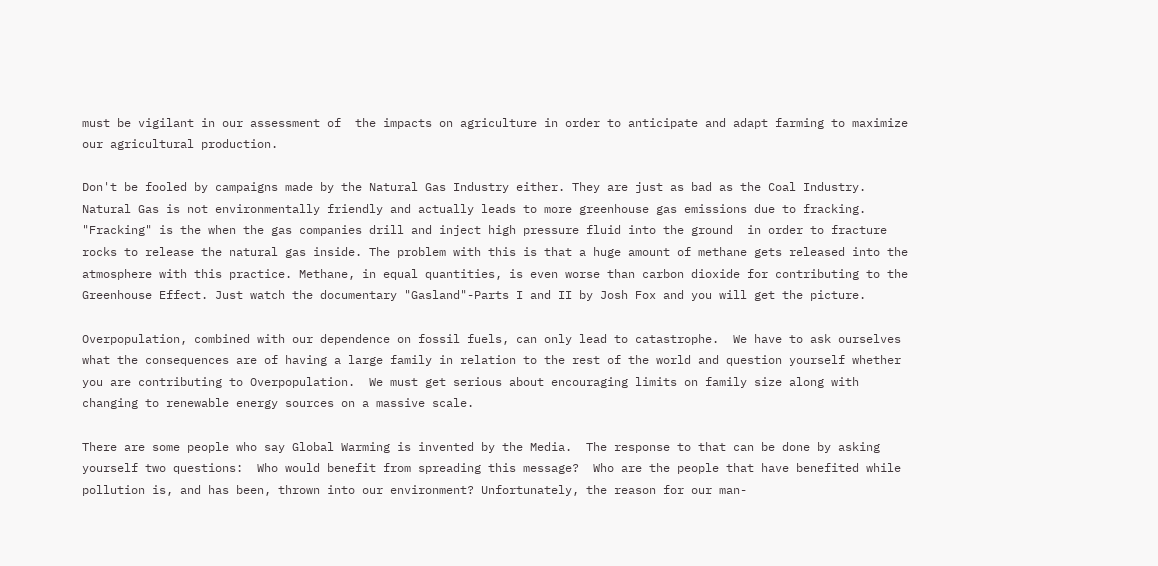must be vigilant in our assessment of  the impacts on agriculture in order to anticipate and adapt farming to maximize our agricultural production.

Don't be fooled by campaigns made by the Natural Gas Industry either. They are just as bad as the Coal Industry. Natural Gas is not environmentally friendly and actually leads to more greenhouse gas emissions due to fracking. "Fracking" is the when the gas companies drill and inject high pressure fluid into the ground  in order to fracture rocks to release the natural gas inside. The problem with this is that a huge amount of methane gets released into the atmosphere with this practice. Methane, in equal quantities, is even worse than carbon dioxide for contributing to the Greenhouse Effect. Just watch the documentary "Gasland"-Parts I and II by Josh Fox and you will get the picture.

Overpopulation, combined with our dependence on fossil fuels, can only lead to catastrophe.  We have to ask ourselves what the consequences are of having a large family in relation to the rest of the world and question yourself whether you are contributing to Overpopulation.  We must get serious about encouraging limits on family size along with changing to renewable energy sources on a massive scale.

There are some people who say Global Warming is invented by the Media.  The response to that can be done by asking yourself two questions:  Who would benefit from spreading this message?  Who are the people that have benefited while pollution is, and has been, thrown into our environment? Unfortunately, the reason for our man-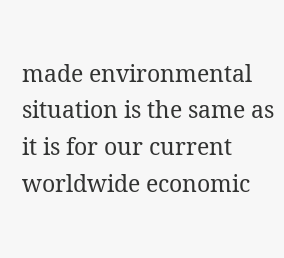made environmental situation is the same as it is for our current worldwide economic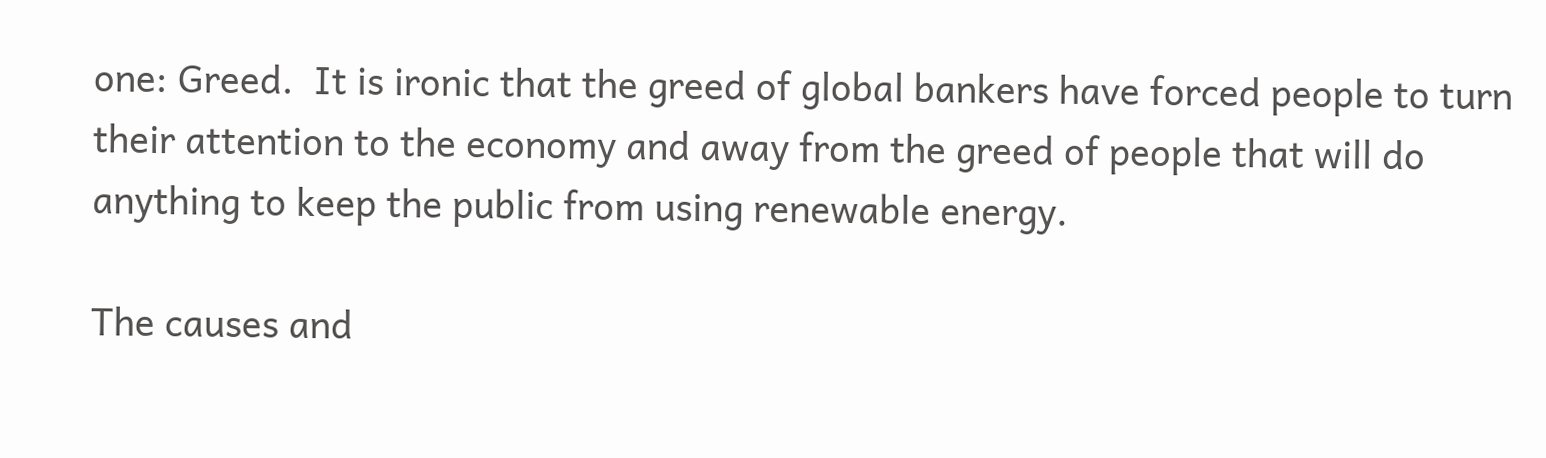one: Greed.  It is ironic that the greed of global bankers have forced people to turn their attention to the economy and away from the greed of people that will do anything to keep the public from using renewable energy.

The causes and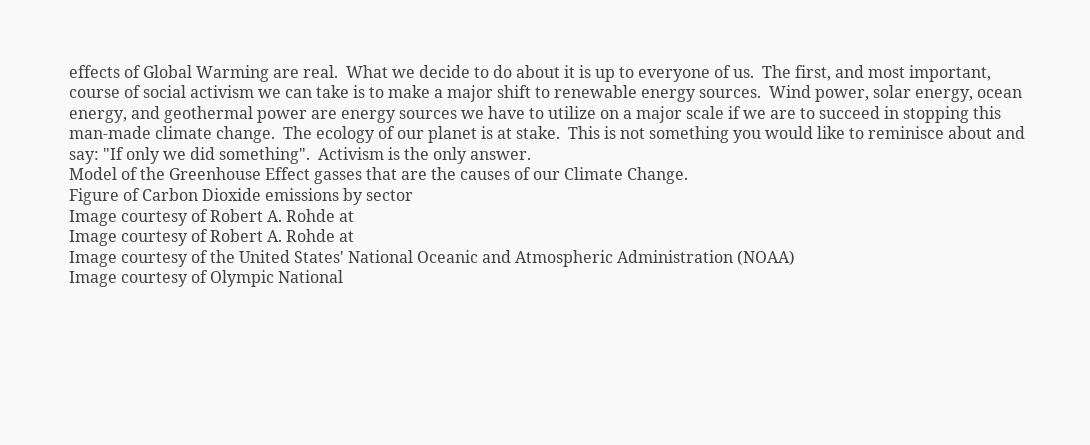effects of Global Warming are real.  What we decide to do about it is up to everyone of us.  The first, and most important, course of social activism we can take is to make a major shift to renewable energy sources.  Wind power, solar energy, ocean energy, and geothermal power are energy sources we have to utilize on a major scale if we are to succeed in stopping this man-made climate change.  The ecology of our planet is at stake.  This is not something you would like to reminisce about and say: "If only we did something".  Activism is the only answer.
Model of the Greenhouse Effect gasses that are the causes of our Climate Change.
Figure of Carbon Dioxide emissions by sector
Image courtesy of Robert A. Rohde at
Image courtesy of Robert A. Rohde at
Image courtesy of the United States' National Oceanic and Atmospheric Administration (NOAA)
Image courtesy of Olympic National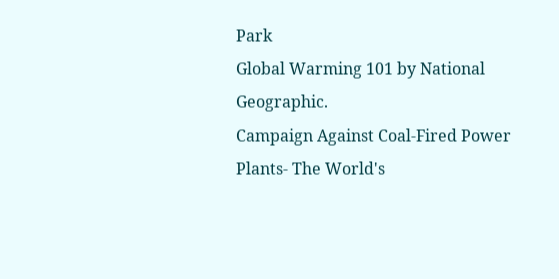Park
Global Warming 101 by National Geographic.
Campaign Against Coal-Fired Power Plants- The World's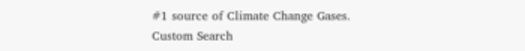#1 source of Climate Change Gases.
Custom Search